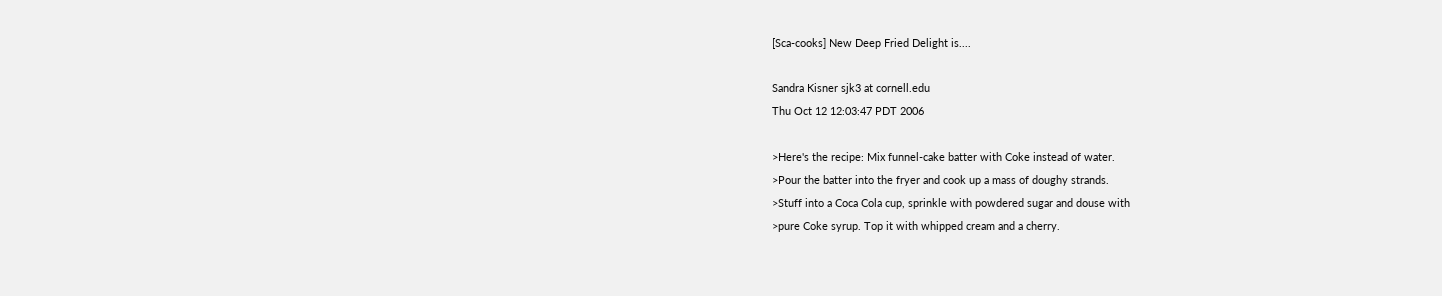[Sca-cooks] New Deep Fried Delight is....

Sandra Kisner sjk3 at cornell.edu
Thu Oct 12 12:03:47 PDT 2006

>Here's the recipe: Mix funnel-cake batter with Coke instead of water.
>Pour the batter into the fryer and cook up a mass of doughy strands.
>Stuff into a Coca Cola cup, sprinkle with powdered sugar and douse with
>pure Coke syrup. Top it with whipped cream and a cherry.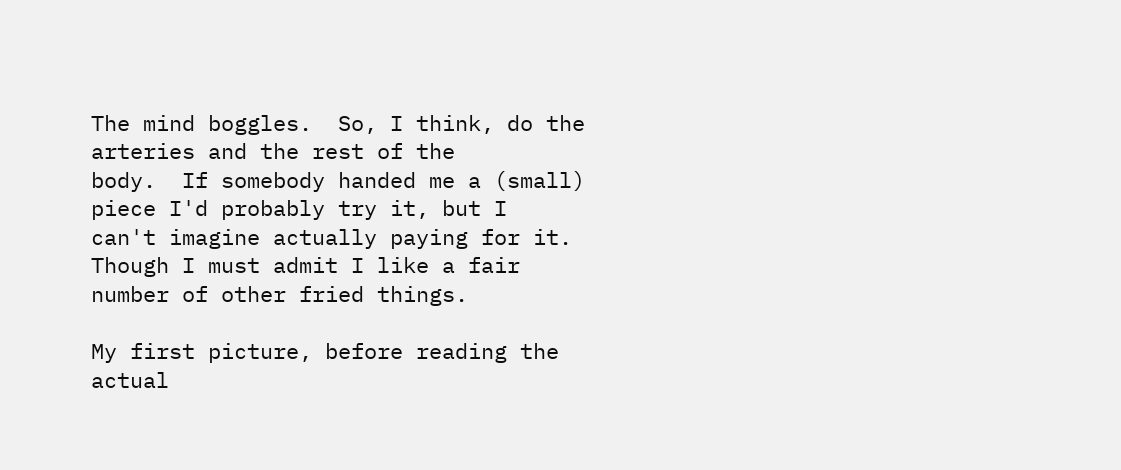The mind boggles.  So, I think, do the arteries and the rest of the
body.  If somebody handed me a (small) piece I'd probably try it, but I
can't imagine actually paying for it.  Though I must admit I like a fair
number of other fried things.

My first picture, before reading the actual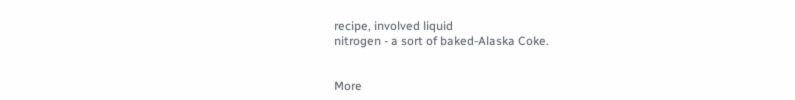recipe, involved liquid
nitrogen - a sort of baked-Alaska Coke.


More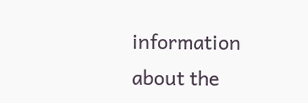information about the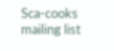Sca-cooks mailing list